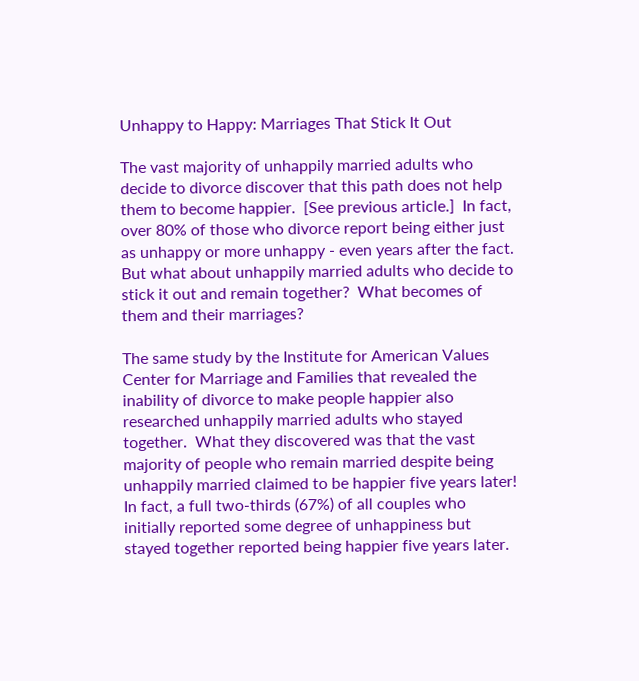Unhappy to Happy: Marriages That Stick It Out

The vast majority of unhappily married adults who decide to divorce discover that this path does not help them to become happier.  [See previous article.]  In fact, over 80% of those who divorce report being either just as unhappy or more unhappy - even years after the fact.  But what about unhappily married adults who decide to stick it out and remain together?  What becomes of them and their marriages?

The same study by the Institute for American Values Center for Marriage and Families that revealed the inability of divorce to make people happier also researched unhappily married adults who stayed together.  What they discovered was that the vast majority of people who remain married despite being unhappily married claimed to be happier five years later! In fact, a full two-thirds (67%) of all couples who initially reported some degree of unhappiness but stayed together reported being happier five years later.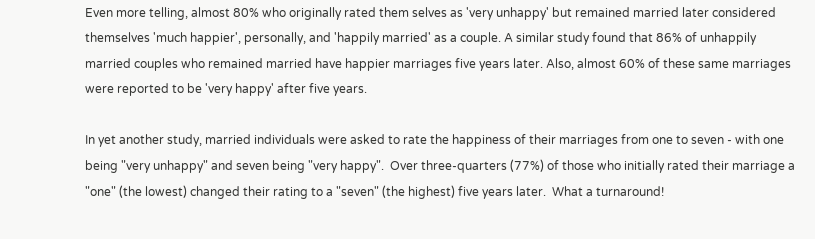Even more telling, almost 80% who originally rated them selves as 'very unhappy' but remained married later considered themselves 'much happier', personally, and 'happily married' as a couple. A similar study found that 86% of unhappily married couples who remained married have happier marriages five years later. Also, almost 60% of these same marriages were reported to be 'very happy' after five years.

In yet another study, married individuals were asked to rate the happiness of their marriages from one to seven - with one being "very unhappy" and seven being "very happy".  Over three-quarters (77%) of those who initially rated their marriage a "one" (the lowest) changed their rating to a "seven" (the highest) five years later.  What a turnaround!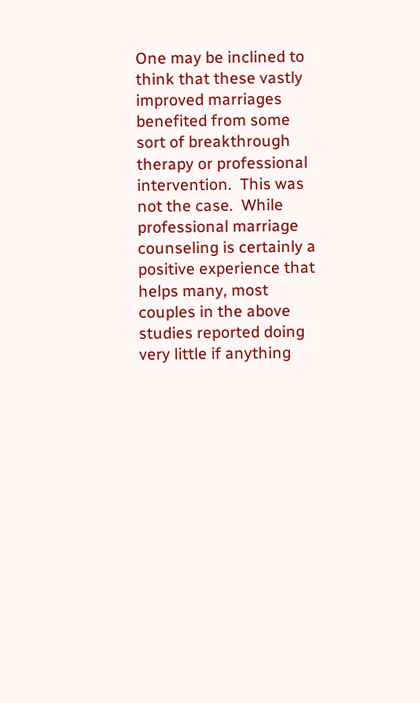One may be inclined to think that these vastly improved marriages benefited from some sort of breakthrough therapy or professional intervention.  This was not the case.  While professional marriage counseling is certainly a positive experience that helps many, most couples in the above studies reported doing very little if anything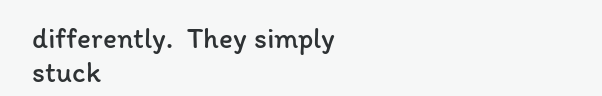differently.  They simply stuck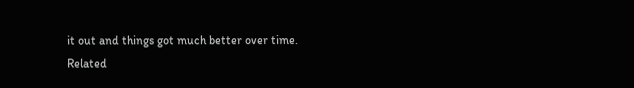it out and things got much better over time.
Related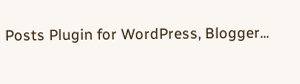Posts Plugin for WordPress, Blogger...